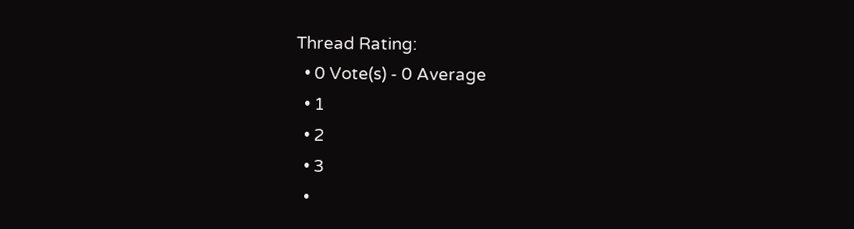Thread Rating:
  • 0 Vote(s) - 0 Average
  • 1
  • 2
  • 3
  •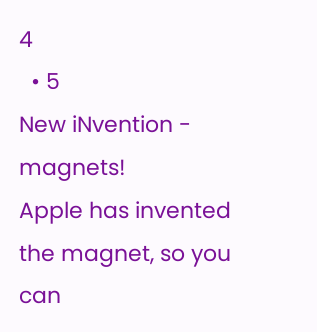4
  • 5
New iNvention - magnets!
Apple has invented the magnet, so you can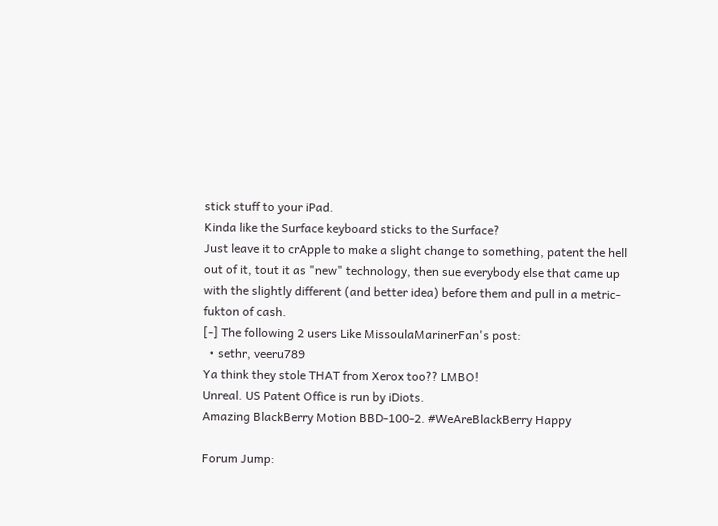stick stuff to your iPad.
Kinda like the Surface keyboard sticks to the Surface?
Just leave it to crApple to make a slight change to something, patent the hell out of it, tout it as "new" technology, then sue everybody else that came up with the slightly different (and better idea) before them and pull in a metric-fukton of cash.
[-] The following 2 users Like MissoulaMarinerFan's post:
  • sethr, veeru789
Ya think they stole THAT from Xerox too?? LMBO!
Unreal. US Patent Office is run by iDiots.
Amazing BlackBerry Motion BBD-100-2. #WeAreBlackBerry Happy

Forum Jump: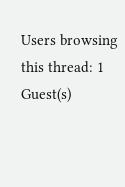Users browsing this thread: 1 Guest(s)